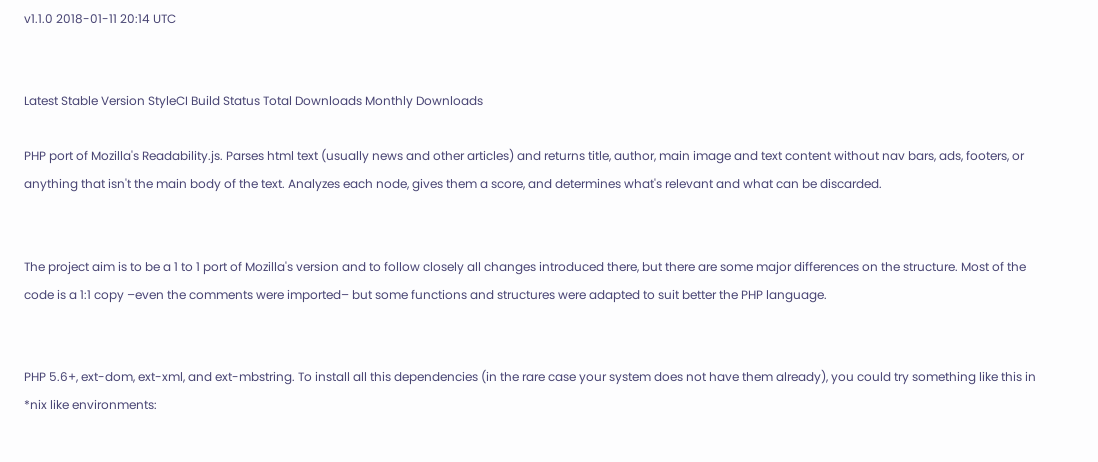v1.1.0 2018-01-11 20:14 UTC


Latest Stable Version StyleCI Build Status Total Downloads Monthly Downloads

PHP port of Mozilla's Readability.js. Parses html text (usually news and other articles) and returns title, author, main image and text content without nav bars, ads, footers, or anything that isn't the main body of the text. Analyzes each node, gives them a score, and determines what's relevant and what can be discarded.


The project aim is to be a 1 to 1 port of Mozilla's version and to follow closely all changes introduced there, but there are some major differences on the structure. Most of the code is a 1:1 copy –even the comments were imported– but some functions and structures were adapted to suit better the PHP language.


PHP 5.6+, ext-dom, ext-xml, and ext-mbstring. To install all this dependencies (in the rare case your system does not have them already), you could try something like this in *nix like environments: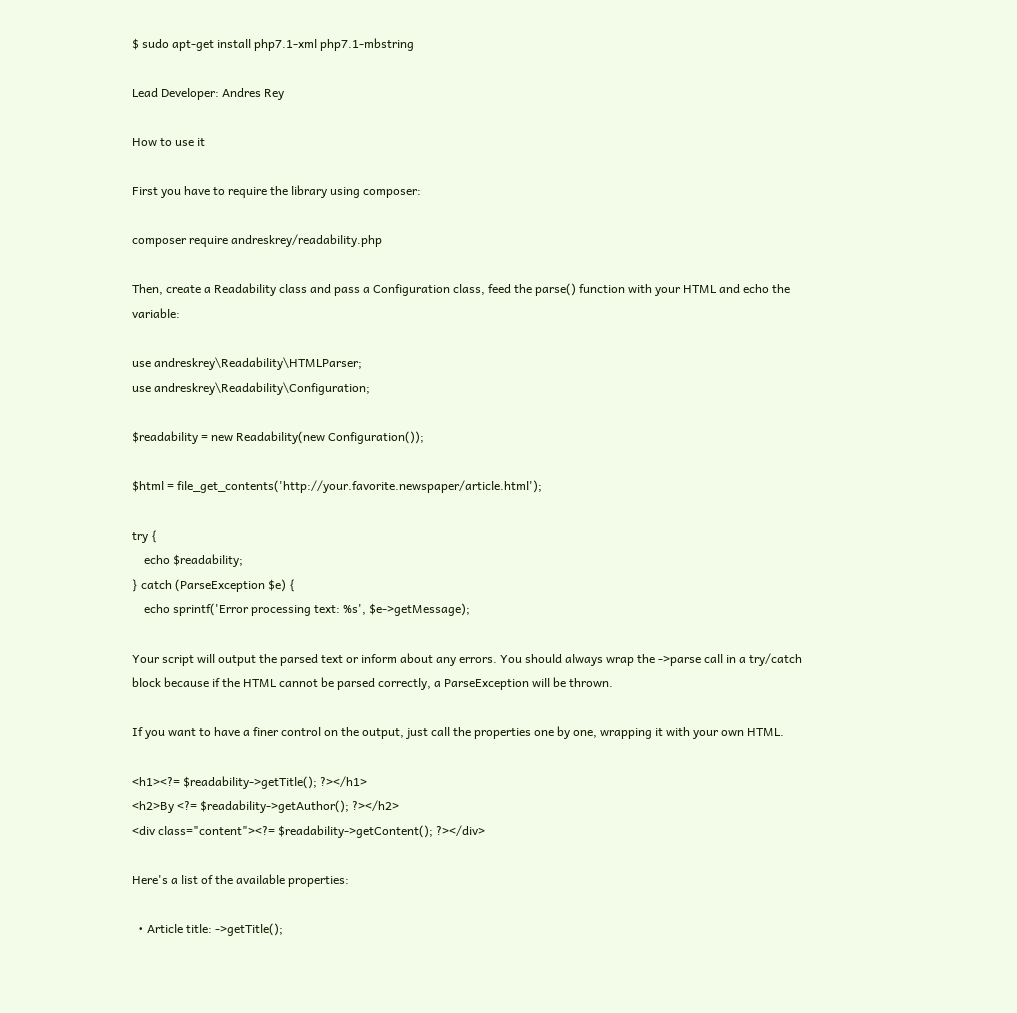$ sudo apt-get install php7.1-xml php7.1-mbstring

Lead Developer: Andres Rey

How to use it

First you have to require the library using composer:

composer require andreskrey/readability.php

Then, create a Readability class and pass a Configuration class, feed the parse() function with your HTML and echo the variable:

use andreskrey\Readability\HTMLParser;
use andreskrey\Readability\Configuration;

$readability = new Readability(new Configuration());

$html = file_get_contents('http://your.favorite.newspaper/article.html');

try {
    echo $readability;
} catch (ParseException $e) {
    echo sprintf('Error processing text: %s', $e->getMessage);

Your script will output the parsed text or inform about any errors. You should always wrap the ->parse call in a try/catch block because if the HTML cannot be parsed correctly, a ParseException will be thrown.

If you want to have a finer control on the output, just call the properties one by one, wrapping it with your own HTML.

<h1><?= $readability->getTitle(); ?></h1>
<h2>By <?= $readability->getAuthor(); ?></h2>
<div class="content"><?= $readability->getContent(); ?></div>

Here's a list of the available properties:

  • Article title: ->getTitle();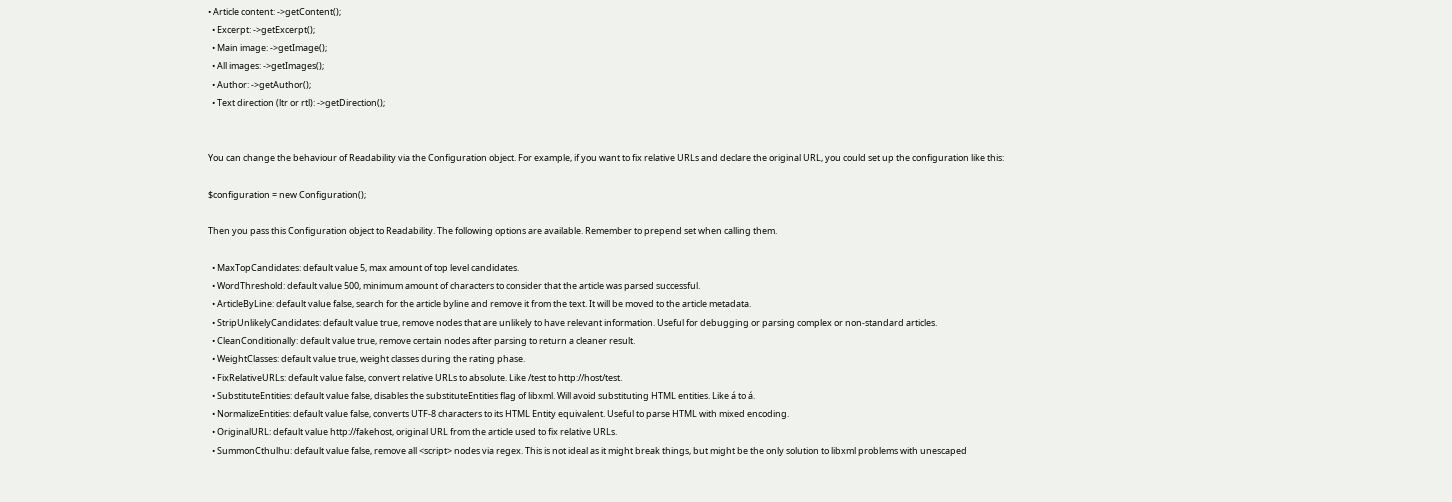• Article content: ->getContent();
  • Excerpt: ->getExcerpt();
  • Main image: ->getImage();
  • All images: ->getImages();
  • Author: ->getAuthor();
  • Text direction (ltr or rtl): ->getDirection();


You can change the behaviour of Readability via the Configuration object. For example, if you want to fix relative URLs and declare the original URL, you could set up the configuration like this:

$configuration = new Configuration();

Then you pass this Configuration object to Readability. The following options are available. Remember to prepend set when calling them.

  • MaxTopCandidates: default value 5, max amount of top level candidates.
  • WordThreshold: default value 500, minimum amount of characters to consider that the article was parsed successful.
  • ArticleByLine: default value false, search for the article byline and remove it from the text. It will be moved to the article metadata.
  • StripUnlikelyCandidates: default value true, remove nodes that are unlikely to have relevant information. Useful for debugging or parsing complex or non-standard articles.
  • CleanConditionally: default value true, remove certain nodes after parsing to return a cleaner result.
  • WeightClasses: default value true, weight classes during the rating phase.
  • FixRelativeURLs: default value false, convert relative URLs to absolute. Like /test to http://host/test.
  • SubstituteEntities: default value false, disables the substituteEntities flag of libxml. Will avoid substituting HTML entities. Like á to á.
  • NormalizeEntities: default value false, converts UTF-8 characters to its HTML Entity equivalent. Useful to parse HTML with mixed encoding.
  • OriginalURL: default value http://fakehost, original URL from the article used to fix relative URLs.
  • SummonCthulhu: default value false, remove all <script> nodes via regex. This is not ideal as it might break things, but might be the only solution to libxml problems with unescaped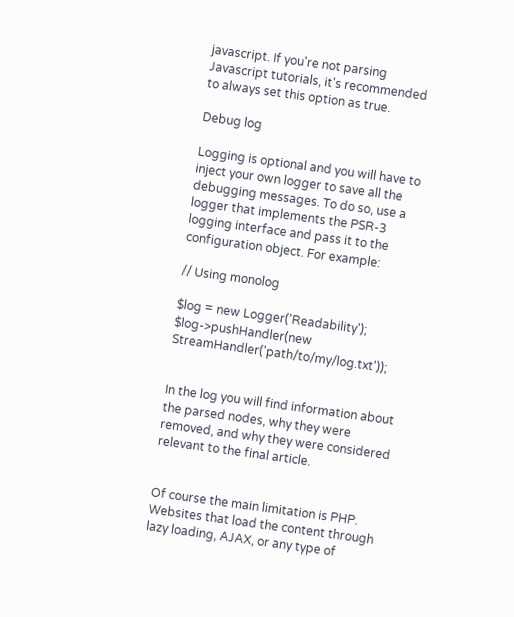javascript. If you're not parsing Javascript tutorials, it's recommended to always set this option as true.

Debug log

Logging is optional and you will have to inject your own logger to save all the debugging messages. To do so, use a logger that implements the PSR-3 logging interface and pass it to the configuration object. For example:

// Using monolog

$log = new Logger('Readability');
$log->pushHandler(new StreamHandler('path/to/my/log.txt'));


In the log you will find information about the parsed nodes, why they were removed, and why they were considered relevant to the final article.


Of course the main limitation is PHP. Websites that load the content through lazy loading, AJAX, or any type of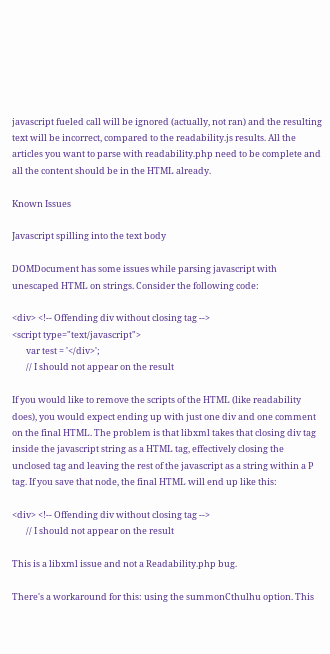javascript fueled call will be ignored (actually, not ran) and the resulting text will be incorrect, compared to the readability.js results. All the articles you want to parse with readability.php need to be complete and all the content should be in the HTML already.

Known Issues

Javascript spilling into the text body

DOMDocument has some issues while parsing javascript with unescaped HTML on strings. Consider the following code:

<div> <!-- Offending div without closing tag -->
<script type="text/javascript">
       var test = '</div>';
       // I should not appear on the result

If you would like to remove the scripts of the HTML (like readability does), you would expect ending up with just one div and one comment on the final HTML. The problem is that libxml takes that closing div tag inside the javascript string as a HTML tag, effectively closing the unclosed tag and leaving the rest of the javascript as a string within a P tag. If you save that node, the final HTML will end up like this:

<div> <!-- Offending div without closing tag -->
       // I should not appear on the result

This is a libxml issue and not a Readability.php bug.

There's a workaround for this: using the summonCthulhu option. This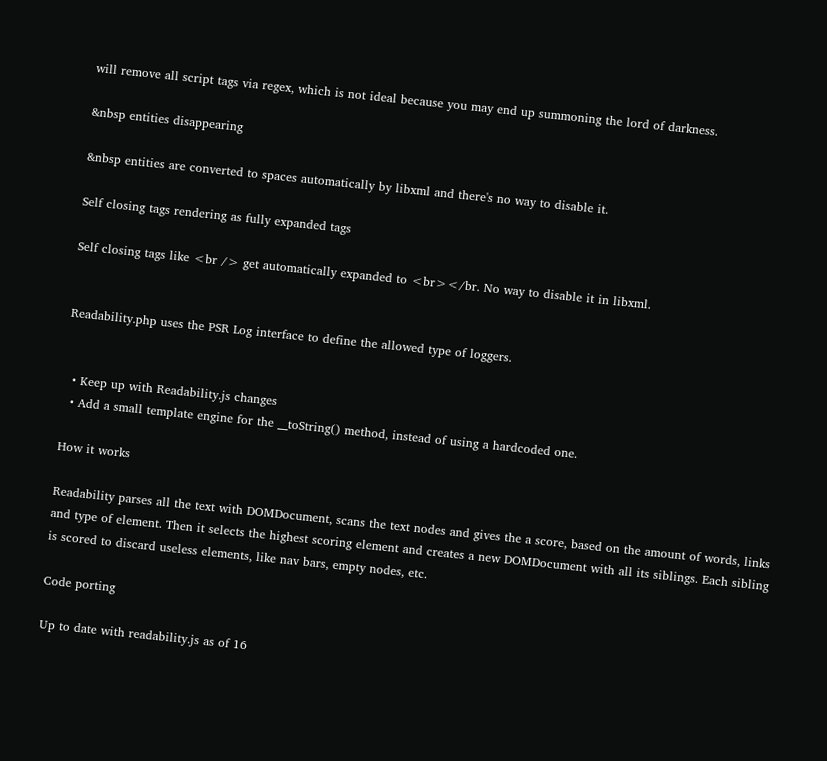will remove all script tags via regex, which is not ideal because you may end up summoning the lord of darkness.

&nbsp entities disappearing

&nbsp entities are converted to spaces automatically by libxml and there's no way to disable it.

Self closing tags rendering as fully expanded tags

Self closing tags like <br /> get automatically expanded to <br></br. No way to disable it in libxml.


Readability.php uses the PSR Log interface to define the allowed type of loggers.


  • Keep up with Readability.js changes
  • Add a small template engine for the __toString() method, instead of using a hardcoded one.

How it works

Readability parses all the text with DOMDocument, scans the text nodes and gives the a score, based on the amount of words, links and type of element. Then it selects the highest scoring element and creates a new DOMDocument with all its siblings. Each sibling is scored to discard useless elements, like nav bars, empty nodes, etc.

Code porting

Up to date with readability.js as of 16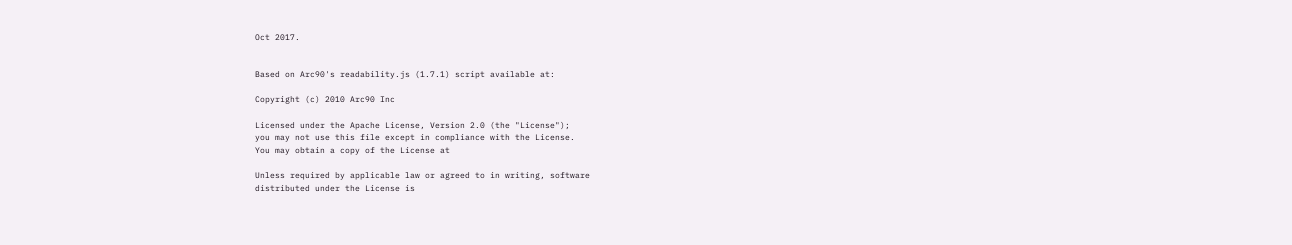Oct 2017.


Based on Arc90's readability.js (1.7.1) script available at:

Copyright (c) 2010 Arc90 Inc

Licensed under the Apache License, Version 2.0 (the "License");
you may not use this file except in compliance with the License.
You may obtain a copy of the License at

Unless required by applicable law or agreed to in writing, software
distributed under the License is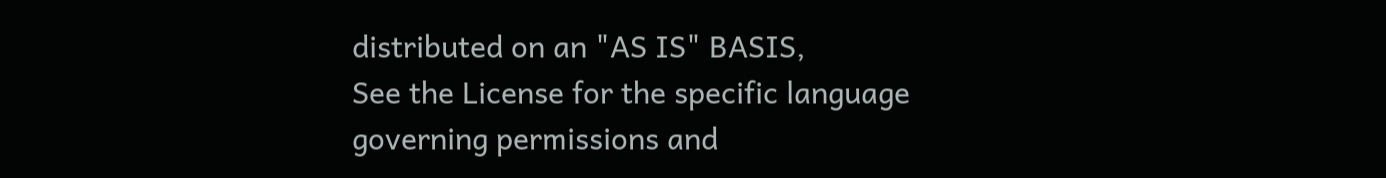distributed on an "AS IS" BASIS,
See the License for the specific language governing permissions and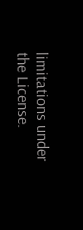limitations under the License.